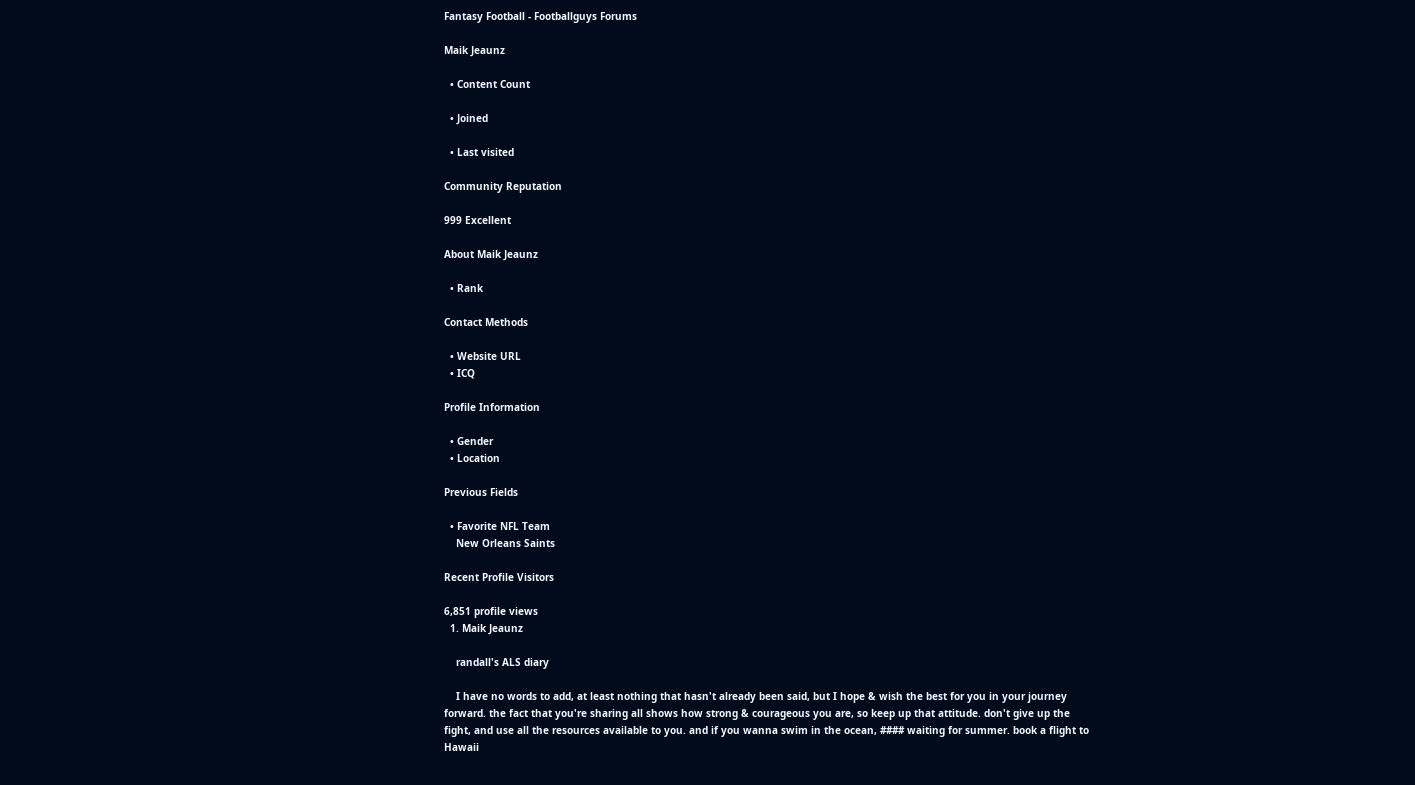Fantasy Football - Footballguys Forums

Maik Jeaunz

  • Content Count

  • Joined

  • Last visited

Community Reputation

999 Excellent

About Maik Jeaunz

  • Rank

Contact Methods

  • Website URL
  • ICQ

Profile Information

  • Gender
  • Location

Previous Fields

  • Favorite NFL Team
    New Orleans Saints

Recent Profile Visitors

6,851 profile views
  1. Maik Jeaunz

    randall's ALS diary

    I have no words to add, at least nothing that hasn't already been said, but I hope & wish the best for you in your journey forward. the fact that you're sharing all shows how strong & courageous you are, so keep up that attitude. don't give up the fight, and use all the resources available to you. and if you wanna swim in the ocean, #### waiting for summer. book a flight to Hawaii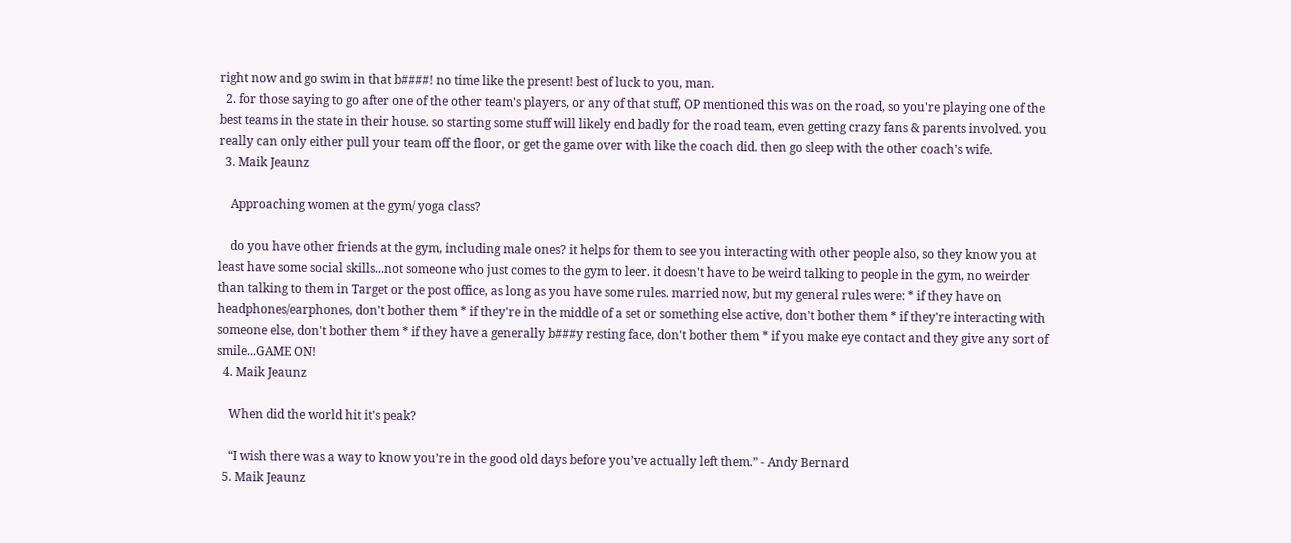right now and go swim in that b####! no time like the present! best of luck to you, man.
  2. for those saying to go after one of the other team's players, or any of that stuff, OP mentioned this was on the road, so you're playing one of the best teams in the state in their house. so starting some stuff will likely end badly for the road team, even getting crazy fans & parents involved. you really can only either pull your team off the floor, or get the game over with like the coach did. then go sleep with the other coach's wife.
  3. Maik Jeaunz

    Approaching women at the gym/ yoga class?

    do you have other friends at the gym, including male ones? it helps for them to see you interacting with other people also, so they know you at least have some social skills...not someone who just comes to the gym to leer. it doesn't have to be weird talking to people in the gym, no weirder than talking to them in Target or the post office, as long as you have some rules. married now, but my general rules were: * if they have on headphones/earphones, don't bother them * if they're in the middle of a set or something else active, don't bother them * if they're interacting with someone else, don't bother them * if they have a generally b###y resting face, don't bother them * if you make eye contact and they give any sort of smile...GAME ON!
  4. Maik Jeaunz

    When did the world hit it's peak?

    “I wish there was a way to know you’re in the good old days before you’ve actually left them.” - Andy Bernard
  5. Maik Jeaunz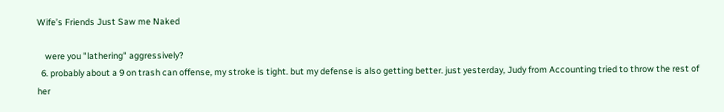Wife’s Friends Just Saw me Naked

    were you "lathering" aggressively?
  6. probably about a 9 on trash can offense, my stroke is tight. but my defense is also getting better. just yesterday, Judy from Accounting tried to throw the rest of her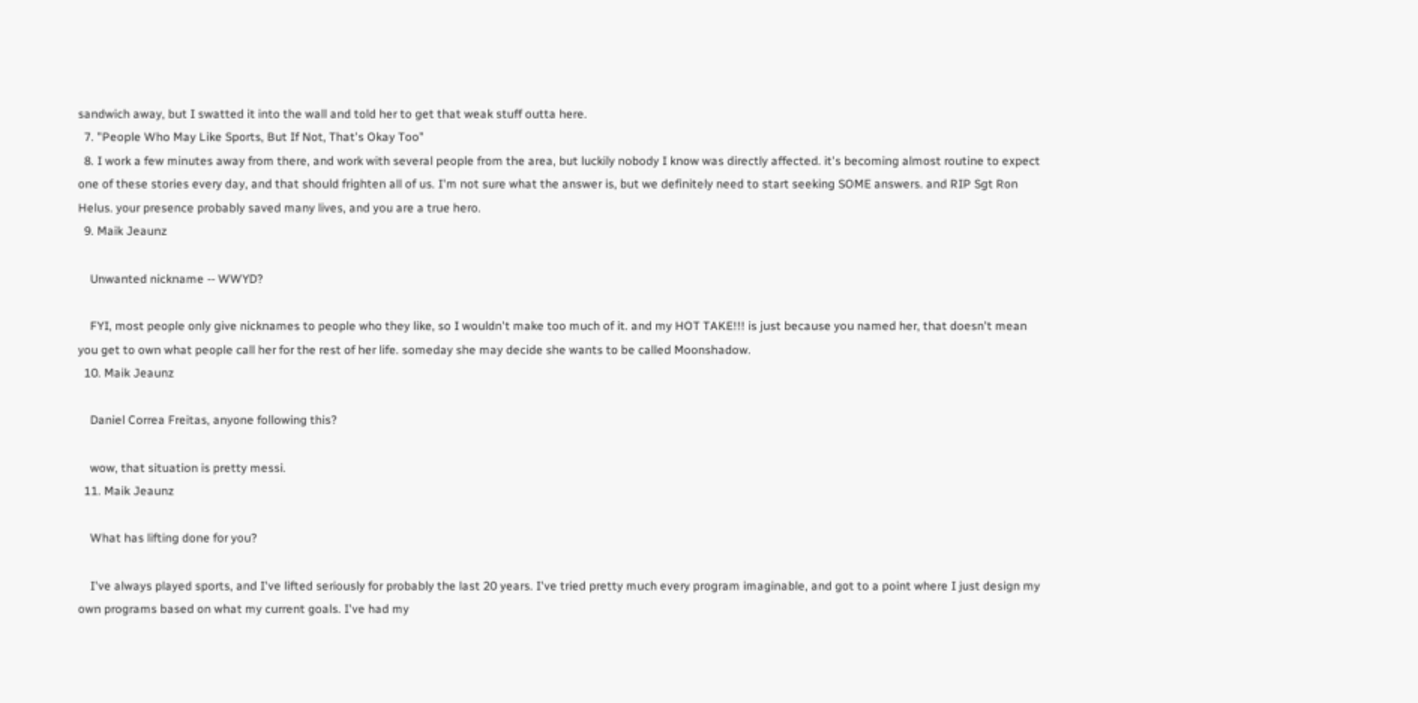sandwich away, but I swatted it into the wall and told her to get that weak stuff outta here.
  7. "People Who May Like Sports, But If Not, That's Okay Too"
  8. I work a few minutes away from there, and work with several people from the area, but luckily nobody I know was directly affected. it's becoming almost routine to expect one of these stories every day, and that should frighten all of us. I'm not sure what the answer is, but we definitely need to start seeking SOME answers. and RIP Sgt Ron Helus. your presence probably saved many lives, and you are a true hero.
  9. Maik Jeaunz

    Unwanted nickname -- WWYD?

    FYI, most people only give nicknames to people who they like, so I wouldn't make too much of it. and my HOT TAKE!!! is just because you named her, that doesn't mean you get to own what people call her for the rest of her life. someday she may decide she wants to be called Moonshadow.
  10. Maik Jeaunz

    Daniel Correa Freitas, anyone following this?

    wow, that situation is pretty messi.
  11. Maik Jeaunz

    What has lifting done for you?

    I've always played sports, and I've lifted seriously for probably the last 20 years. I've tried pretty much every program imaginable, and got to a point where I just design my own programs based on what my current goals. I've had my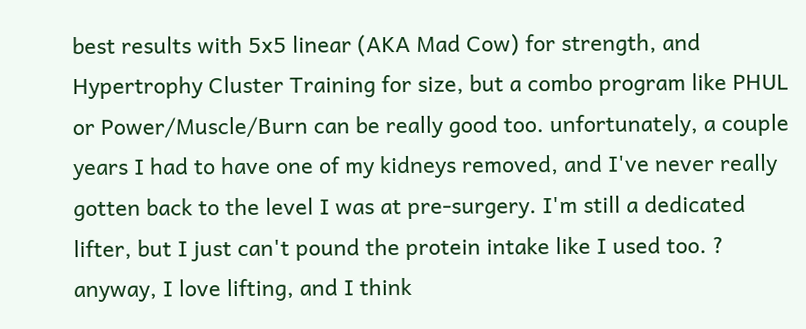best results with 5x5 linear (AKA Mad Cow) for strength, and Hypertrophy Cluster Training for size, but a combo program like PHUL or Power/Muscle/Burn can be really good too. unfortunately, a couple years I had to have one of my kidneys removed, and I've never really gotten back to the level I was at pre-surgery. I'm still a dedicated lifter, but I just can't pound the protein intake like I used too. ? anyway, I love lifting, and I think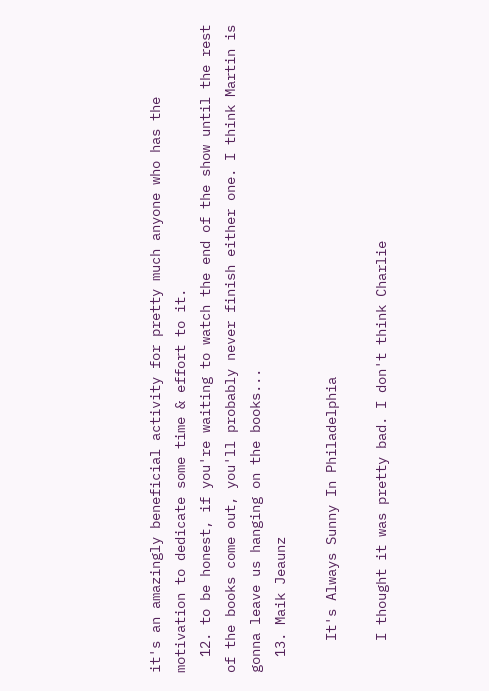it's an amazingly beneficial activity for pretty much anyone who has the motivation to dedicate some time & effort to it.
  12. to be honest, if you're waiting to watch the end of the show until the rest of the books come out, you'll probably never finish either one. I think Martin is gonna leave us hanging on the books...
  13. Maik Jeaunz

    It's Always Sunny In Philadelphia

    I thought it was pretty bad. I don't think Charlie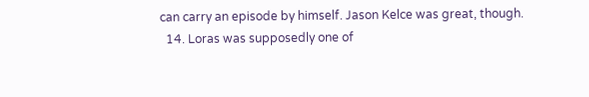can carry an episode by himself. Jason Kelce was great, though.
  14. Loras was supposedly one of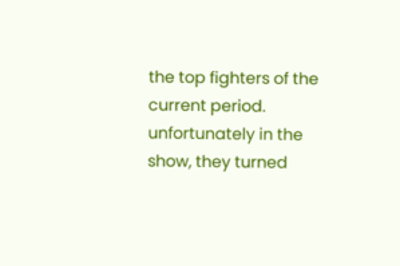the top fighters of the current period. unfortunately in the show, they turned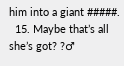him into a giant #####.
  15. Maybe that’s all she’s got? ?♂